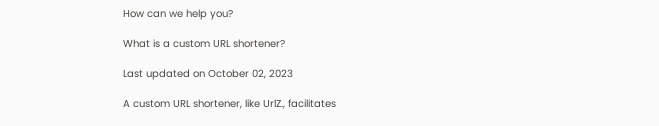How can we help you?

What is a custom URL shortener?

Last updated on October 02, 2023

A custom URL shortener, like UrlZ., facilitates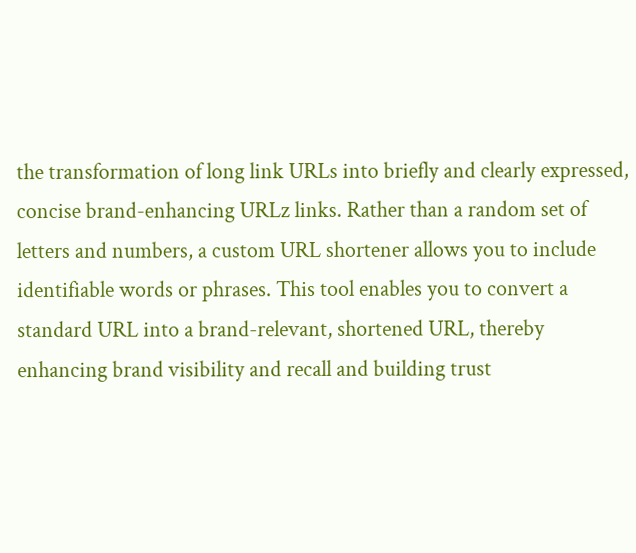the transformation of long link URLs into briefly and clearly expressed, concise brand-enhancing URLz links. Rather than a random set of letters and numbers, a custom URL shortener allows you to include identifiable words or phrases. This tool enables you to convert a standard URL into a brand-relevant, shortened URL, thereby enhancing brand visibility and recall and building trust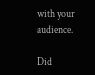with your audience.

Did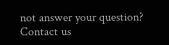not answer your question?
Contact us